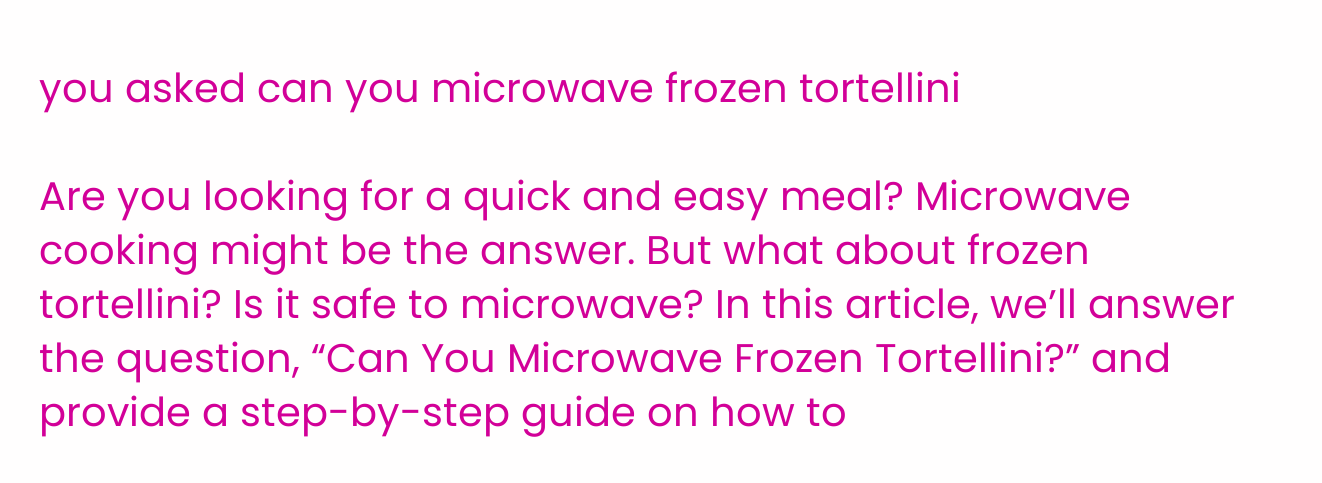you asked can you microwave frozen tortellini

Are you looking for a quick and easy meal? Microwave cooking might be the answer. But what about frozen tortellini? Is it safe to microwave? In this article, we’ll answer the question, “Can You Microwave Frozen Tortellini?” and provide a step-by-step guide on how to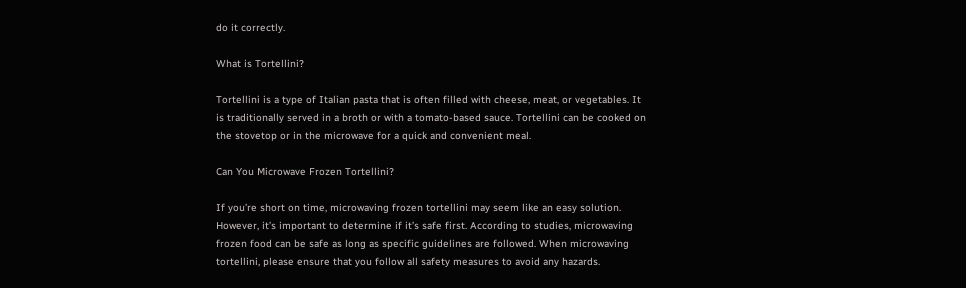do it correctly.

What is Tortellini?

Tortellini is a type of Italian pasta that is often filled with cheese, meat, or vegetables. It is traditionally served in a broth or with a tomato-based sauce. Tortellini can be cooked on the stovetop or in the microwave for a quick and convenient meal.

Can You Microwave Frozen Tortellini?

If you’re short on time, microwaving frozen tortellini may seem like an easy solution. However, it’s important to determine if it’s safe first. According to studies, microwaving frozen food can be safe as long as specific guidelines are followed. When microwaving tortellini, please ensure that you follow all safety measures to avoid any hazards.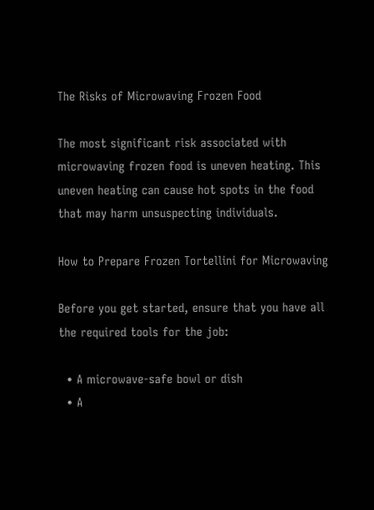The Risks of Microwaving Frozen Food

The most significant risk associated with microwaving frozen food is uneven heating. This uneven heating can cause hot spots in the food that may harm unsuspecting individuals.

How to Prepare Frozen Tortellini for Microwaving

Before you get started, ensure that you have all the required tools for the job:

  • A microwave-safe bowl or dish
  • A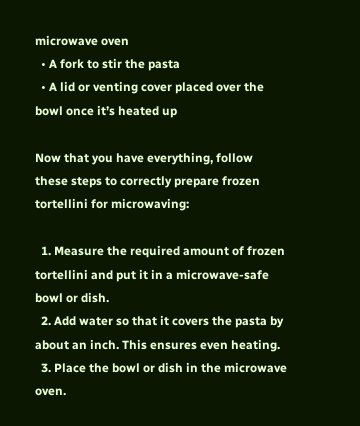microwave oven
  • A fork to stir the pasta
  • A lid or venting cover placed over the bowl once it’s heated up

Now that you have everything, follow these steps to correctly prepare frozen tortellini for microwaving:

  1. Measure the required amount of frozen tortellini and put it in a microwave-safe bowl or dish.
  2. Add water so that it covers the pasta by about an inch. This ensures even heating.
  3. Place the bowl or dish in the microwave oven.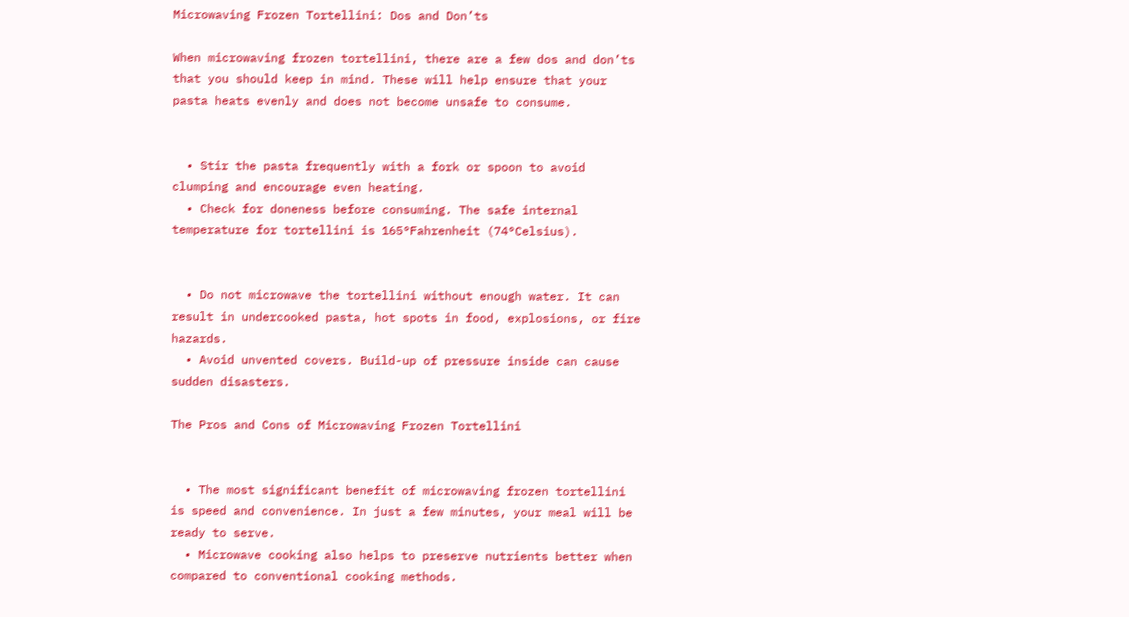Microwaving Frozen Tortellini: Dos and Don’ts

When microwaving frozen tortellini, there are a few dos and don’ts that you should keep in mind. These will help ensure that your pasta heats evenly and does not become unsafe to consume.


  • Stir the pasta frequently with a fork or spoon to avoid clumping and encourage even heating.
  • Check for doneness before consuming. The safe internal temperature for tortellini is 165°Fahrenheit (74°Celsius).


  • Do not microwave the tortellini without enough water. It can result in undercooked pasta, hot spots in food, explosions, or fire hazards.
  • Avoid unvented covers. Build-up of pressure inside can cause sudden disasters.

The Pros and Cons of Microwaving Frozen Tortellini


  • The most significant benefit of microwaving frozen tortellini is speed and convenience. In just a few minutes, your meal will be ready to serve.
  • Microwave cooking also helps to preserve nutrients better when compared to conventional cooking methods.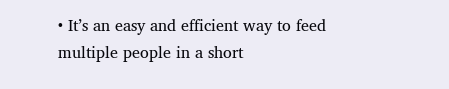• It’s an easy and efficient way to feed multiple people in a short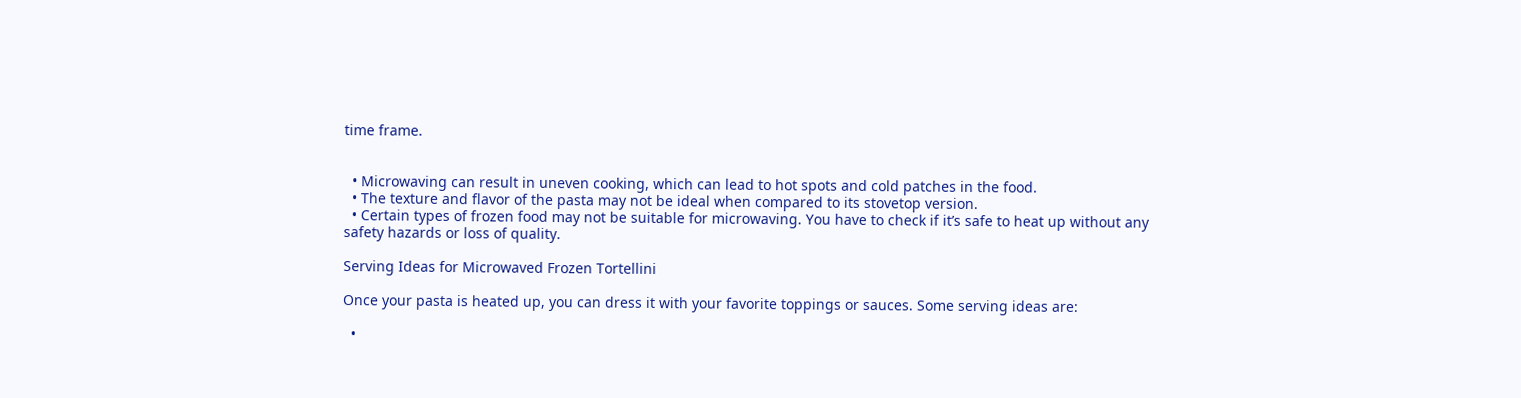time frame.


  • Microwaving can result in uneven cooking, which can lead to hot spots and cold patches in the food.
  • The texture and flavor of the pasta may not be ideal when compared to its stovetop version.
  • Certain types of frozen food may not be suitable for microwaving. You have to check if it’s safe to heat up without any safety hazards or loss of quality.

Serving Ideas for Microwaved Frozen Tortellini

Once your pasta is heated up, you can dress it with your favorite toppings or sauces. Some serving ideas are:

  •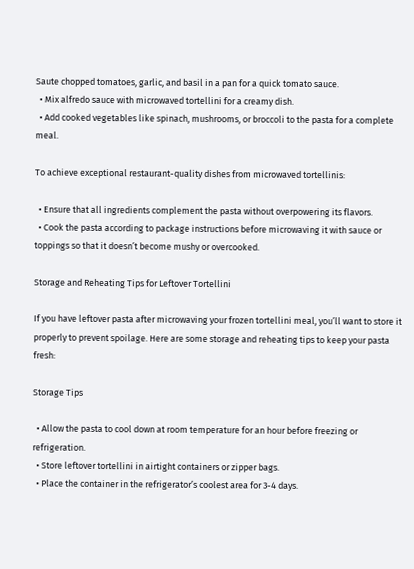Saute chopped tomatoes, garlic, and basil in a pan for a quick tomato sauce.
  • Mix alfredo sauce with microwaved tortellini for a creamy dish.
  • Add cooked vegetables like spinach, mushrooms, or broccoli to the pasta for a complete meal.

To achieve exceptional restaurant-quality dishes from microwaved tortellinis:

  • Ensure that all ingredients complement the pasta without overpowering its flavors.
  • Cook the pasta according to package instructions before microwaving it with sauce or toppings so that it doesn’t become mushy or overcooked.

Storage and Reheating Tips for Leftover Tortellini

If you have leftover pasta after microwaving your frozen tortellini meal, you’ll want to store it properly to prevent spoilage. Here are some storage and reheating tips to keep your pasta fresh:

Storage Tips

  • Allow the pasta to cool down at room temperature for an hour before freezing or refrigeration.
  • Store leftover tortellini in airtight containers or zipper bags.
  • Place the container in the refrigerator’s coolest area for 3-4 days.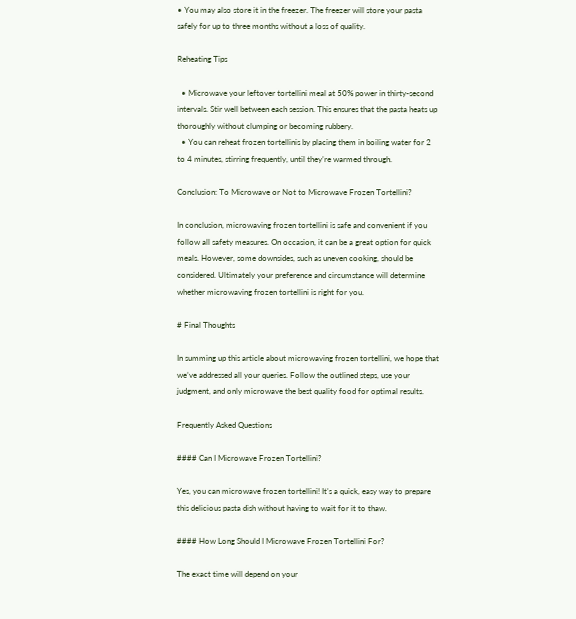• You may also store it in the freezer. The freezer will store your pasta safely for up to three months without a loss of quality.

Reheating Tips

  • Microwave your leftover tortellini meal at 50% power in thirty-second intervals. Stir well between each session. This ensures that the pasta heats up thoroughly without clumping or becoming rubbery.
  • You can reheat frozen tortellinis by placing them in boiling water for 2 to 4 minutes, stirring frequently, until they’re warmed through.

Conclusion: To Microwave or Not to Microwave Frozen Tortellini?

In conclusion, microwaving frozen tortellini is safe and convenient if you follow all safety measures. On occasion, it can be a great option for quick meals. However, some downsides, such as uneven cooking, should be considered. Ultimately your preference and circumstance will determine whether microwaving frozen tortellini is right for you.

# Final Thoughts

In summing up this article about microwaving frozen tortellini, we hope that we’ve addressed all your queries. Follow the outlined steps, use your judgment, and only microwave the best quality food for optimal results.

Frequently Asked Questions

#### Can I Microwave Frozen Tortellini?

Yes, you can microwave frozen tortellini! It’s a quick, easy way to prepare this delicious pasta dish without having to wait for it to thaw.

#### How Long Should I Microwave Frozen Tortellini For?

The exact time will depend on your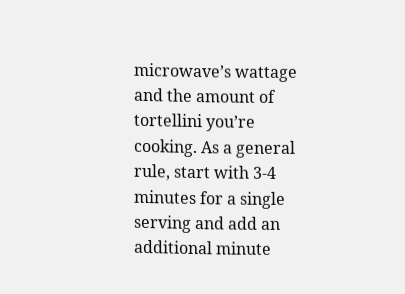microwave’s wattage and the amount of tortellini you’re cooking. As a general rule, start with 3-4 minutes for a single serving and add an additional minute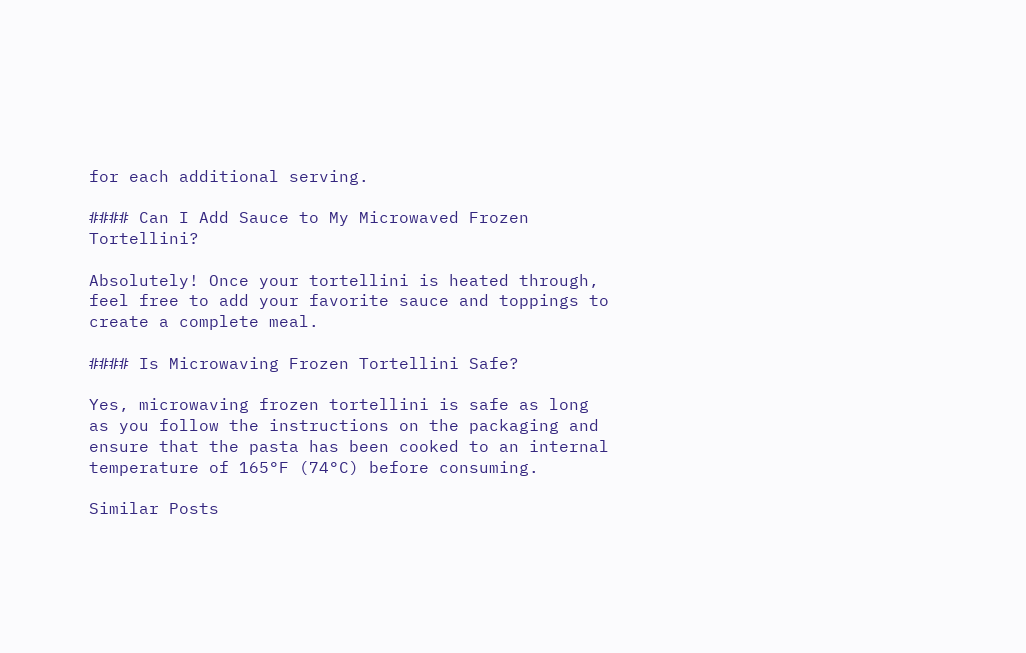for each additional serving.

#### Can I Add Sauce to My Microwaved Frozen Tortellini?

Absolutely! Once your tortellini is heated through, feel free to add your favorite sauce and toppings to create a complete meal.

#### Is Microwaving Frozen Tortellini Safe?

Yes, microwaving frozen tortellini is safe as long as you follow the instructions on the packaging and ensure that the pasta has been cooked to an internal temperature of 165°F (74°C) before consuming.

Similar Posts